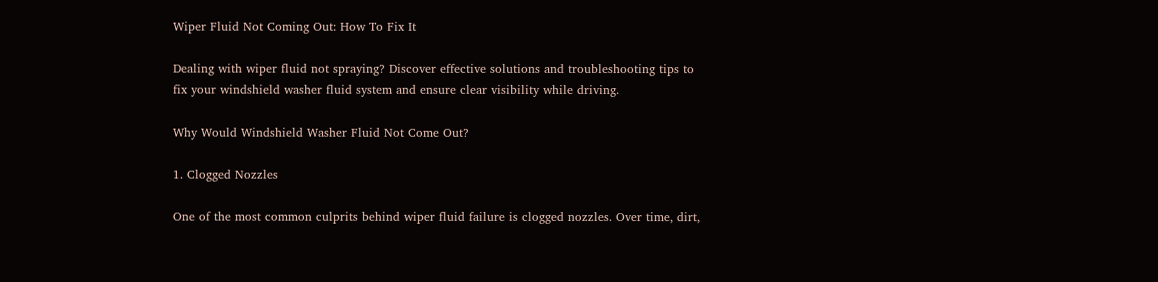Wiper Fluid Not Coming Out: How To Fix It

Dealing with wiper fluid not spraying? Discover effective solutions and troubleshooting tips to fix your windshield washer fluid system and ensure clear visibility while driving.

Why Would Windshield Washer Fluid Not Come Out?

1. Clogged Nozzles

One of the most common culprits behind wiper fluid failure is clogged nozzles. Over time, dirt,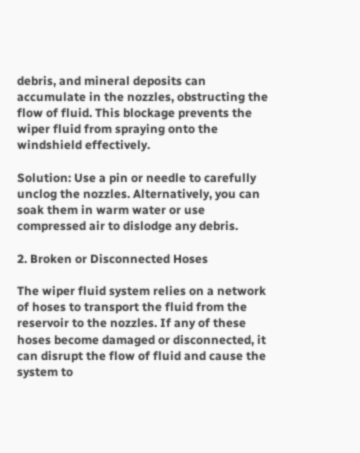debris, and mineral deposits can accumulate in the nozzles, obstructing the flow of fluid. This blockage prevents the wiper fluid from spraying onto the windshield effectively.

Solution: Use a pin or needle to carefully unclog the nozzles. Alternatively, you can soak them in warm water or use compressed air to dislodge any debris.

2. Broken or Disconnected Hoses

The wiper fluid system relies on a network of hoses to transport the fluid from the reservoir to the nozzles. If any of these hoses become damaged or disconnected, it can disrupt the flow of fluid and cause the system to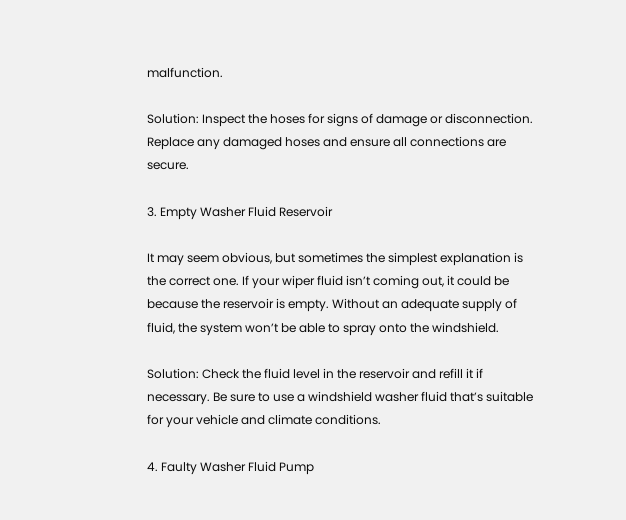malfunction.

Solution: Inspect the hoses for signs of damage or disconnection. Replace any damaged hoses and ensure all connections are secure.

3. Empty Washer Fluid Reservoir

It may seem obvious, but sometimes the simplest explanation is the correct one. If your wiper fluid isn’t coming out, it could be because the reservoir is empty. Without an adequate supply of fluid, the system won’t be able to spray onto the windshield.

Solution: Check the fluid level in the reservoir and refill it if necessary. Be sure to use a windshield washer fluid that’s suitable for your vehicle and climate conditions.

4. Faulty Washer Fluid Pump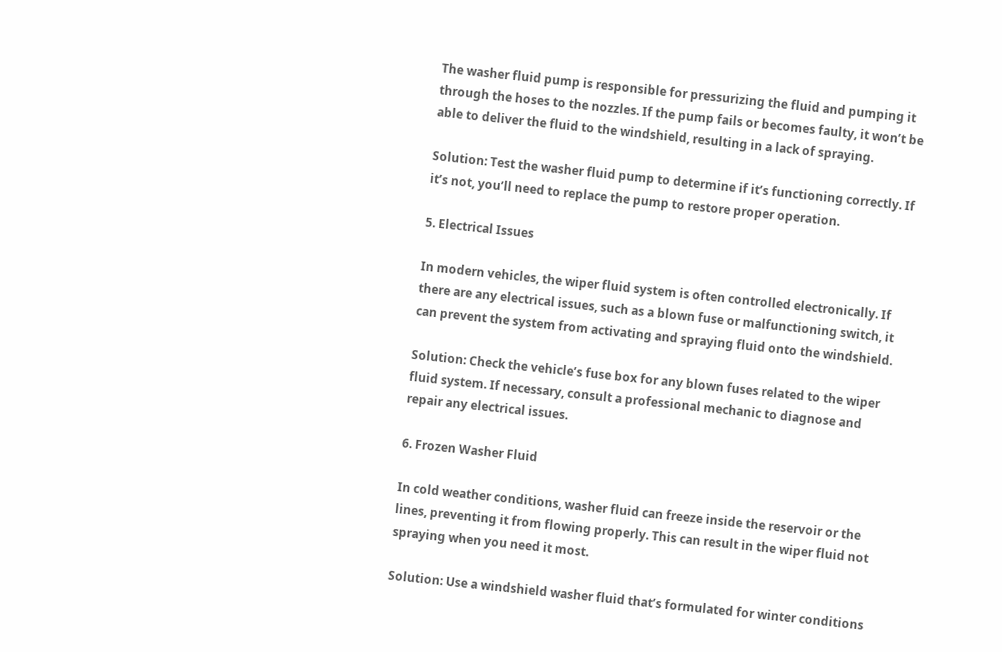The washer fluid pump is responsible for pressurizing the fluid and pumping it through the hoses to the nozzles. If the pump fails or becomes faulty, it won’t be able to deliver the fluid to the windshield, resulting in a lack of spraying.

Solution: Test the washer fluid pump to determine if it’s functioning correctly. If it’s not, you’ll need to replace the pump to restore proper operation.

5. Electrical Issues

In modern vehicles, the wiper fluid system is often controlled electronically. If there are any electrical issues, such as a blown fuse or malfunctioning switch, it can prevent the system from activating and spraying fluid onto the windshield.

Solution: Check the vehicle’s fuse box for any blown fuses related to the wiper fluid system. If necessary, consult a professional mechanic to diagnose and repair any electrical issues.

6. Frozen Washer Fluid

In cold weather conditions, washer fluid can freeze inside the reservoir or the lines, preventing it from flowing properly. This can result in the wiper fluid not spraying when you need it most.

Solution: Use a windshield washer fluid that’s formulated for winter conditions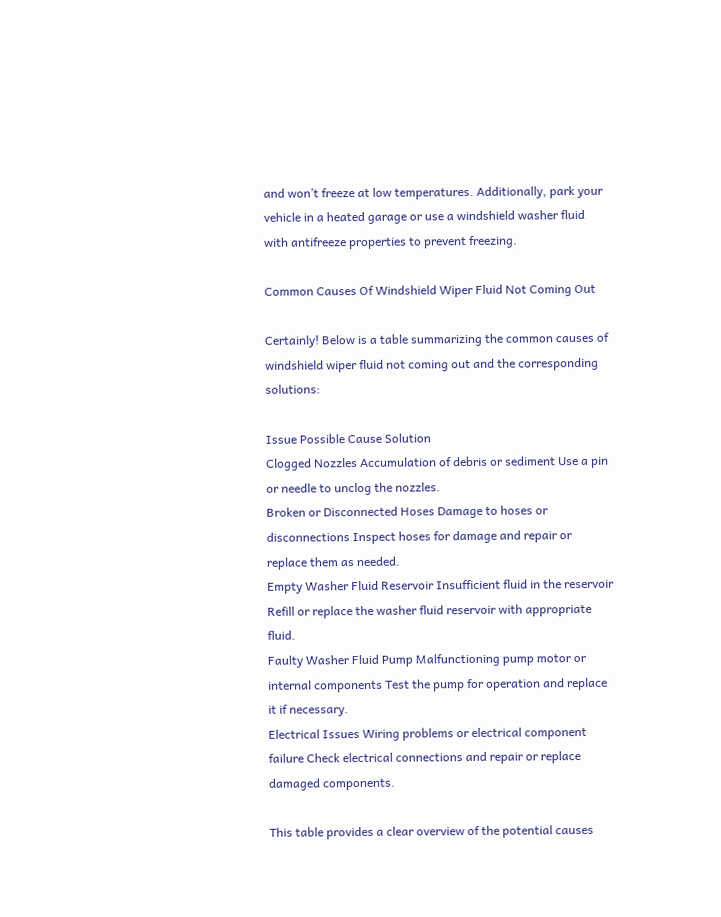and won’t freeze at low temperatures. Additionally, park your vehicle in a heated garage or use a windshield washer fluid with antifreeze properties to prevent freezing.

Common Causes Of Windshield Wiper Fluid Not Coming Out

Certainly! Below is a table summarizing the common causes of windshield wiper fluid not coming out and the corresponding solutions:

Issue Possible Cause Solution
Clogged Nozzles Accumulation of debris or sediment Use a pin or needle to unclog the nozzles.
Broken or Disconnected Hoses Damage to hoses or disconnections Inspect hoses for damage and repair or replace them as needed.
Empty Washer Fluid Reservoir Insufficient fluid in the reservoir Refill or replace the washer fluid reservoir with appropriate fluid.
Faulty Washer Fluid Pump Malfunctioning pump motor or internal components Test the pump for operation and replace it if necessary.
Electrical Issues Wiring problems or electrical component failure Check electrical connections and repair or replace damaged components.

This table provides a clear overview of the potential causes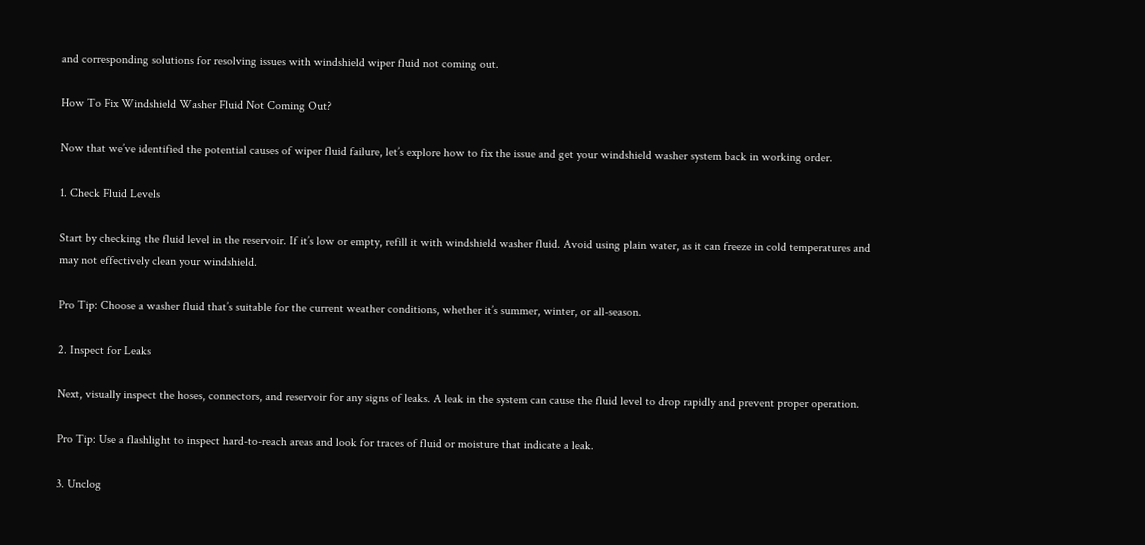and corresponding solutions for resolving issues with windshield wiper fluid not coming out.

How To Fix Windshield Washer Fluid Not Coming Out?

Now that we’ve identified the potential causes of wiper fluid failure, let’s explore how to fix the issue and get your windshield washer system back in working order.

1. Check Fluid Levels

Start by checking the fluid level in the reservoir. If it’s low or empty, refill it with windshield washer fluid. Avoid using plain water, as it can freeze in cold temperatures and may not effectively clean your windshield.

Pro Tip: Choose a washer fluid that’s suitable for the current weather conditions, whether it’s summer, winter, or all-season.

2. Inspect for Leaks

Next, visually inspect the hoses, connectors, and reservoir for any signs of leaks. A leak in the system can cause the fluid level to drop rapidly and prevent proper operation.

Pro Tip: Use a flashlight to inspect hard-to-reach areas and look for traces of fluid or moisture that indicate a leak.

3. Unclog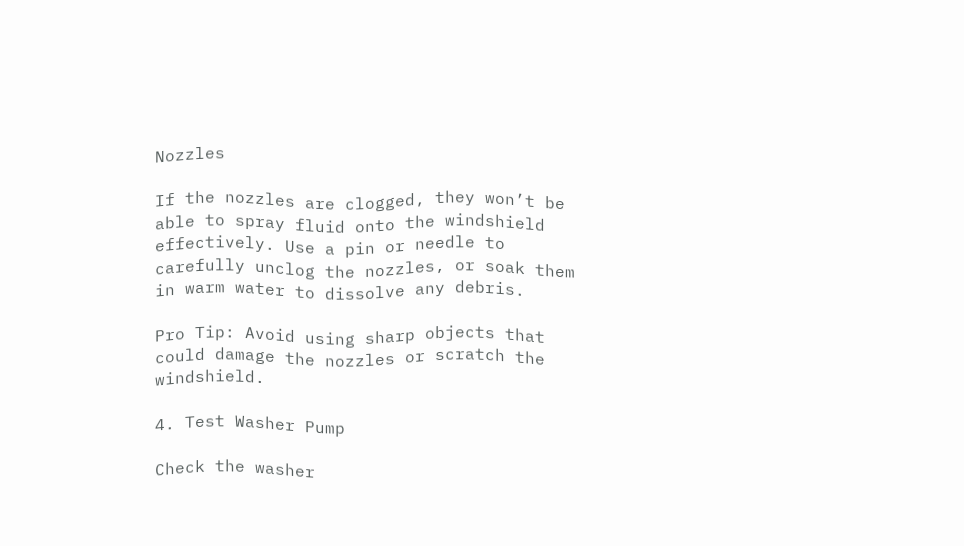Nozzles

If the nozzles are clogged, they won’t be able to spray fluid onto the windshield effectively. Use a pin or needle to carefully unclog the nozzles, or soak them in warm water to dissolve any debris.

Pro Tip: Avoid using sharp objects that could damage the nozzles or scratch the windshield.

4. Test Washer Pump

Check the washer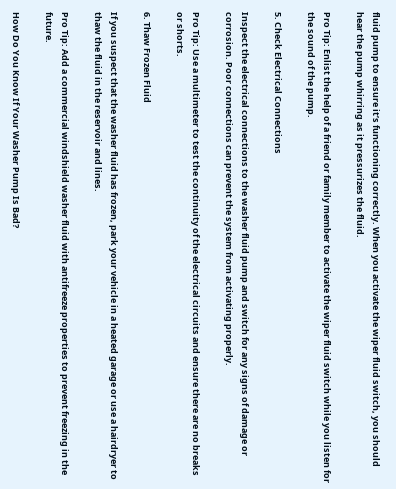fluid pump to ensure it’s functioning correctly. When you activate the wiper fluid switch, you should hear the pump whirring as it pressurizes the fluid.

Pro Tip: Enlist the help of a friend or family member to activate the wiper fluid switch while you listen for the sound of the pump.

5. Check Electrical Connections

Inspect the electrical connections to the washer fluid pump and switch for any signs of damage or corrosion. Poor connections can prevent the system from activating properly.

Pro Tip: Use a multimeter to test the continuity of the electrical circuits and ensure there are no breaks or shorts.

6. Thaw Frozen Fluid

If you suspect that the washer fluid has frozen, park your vehicle in a heated garage or use a hairdryer to thaw the fluid in the reservoir and lines.

Pro Tip: Add a commercial windshield washer fluid with antifreeze properties to prevent freezing in the future.

How Do You Know If Your Washer Pump Is Bad?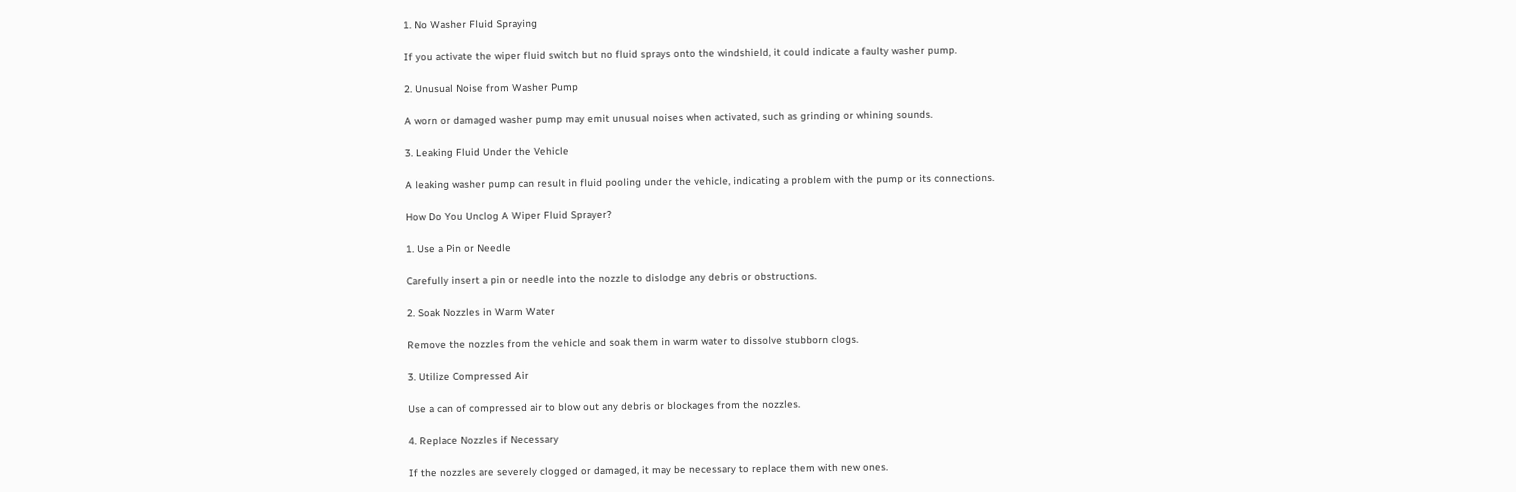1. No Washer Fluid Spraying

If you activate the wiper fluid switch but no fluid sprays onto the windshield, it could indicate a faulty washer pump.

2. Unusual Noise from Washer Pump

A worn or damaged washer pump may emit unusual noises when activated, such as grinding or whining sounds.

3. Leaking Fluid Under the Vehicle

A leaking washer pump can result in fluid pooling under the vehicle, indicating a problem with the pump or its connections.

How Do You Unclog A Wiper Fluid Sprayer?

1. Use a Pin or Needle

Carefully insert a pin or needle into the nozzle to dislodge any debris or obstructions.

2. Soak Nozzles in Warm Water

Remove the nozzles from the vehicle and soak them in warm water to dissolve stubborn clogs.

3. Utilize Compressed Air

Use a can of compressed air to blow out any debris or blockages from the nozzles.

4. Replace Nozzles if Necessary

If the nozzles are severely clogged or damaged, it may be necessary to replace them with new ones.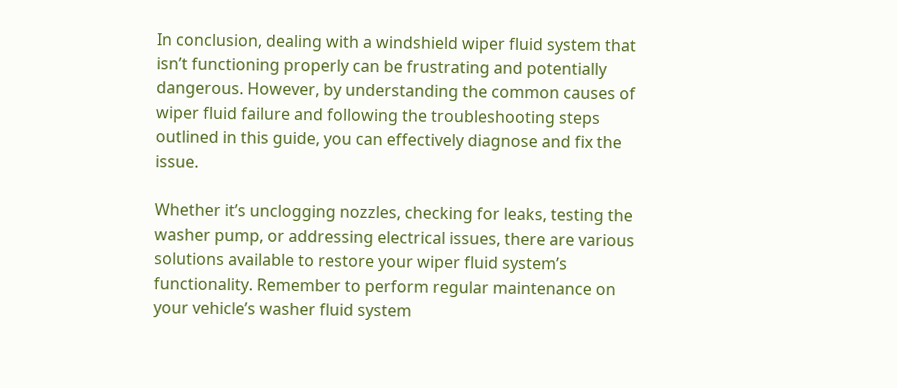In conclusion, dealing with a windshield wiper fluid system that isn’t functioning properly can be frustrating and potentially dangerous. However, by understanding the common causes of wiper fluid failure and following the troubleshooting steps outlined in this guide, you can effectively diagnose and fix the issue.

Whether it’s unclogging nozzles, checking for leaks, testing the washer pump, or addressing electrical issues, there are various solutions available to restore your wiper fluid system’s functionality. Remember to perform regular maintenance on your vehicle’s washer fluid system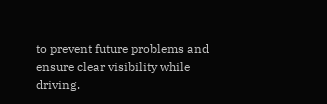to prevent future problems and ensure clear visibility while driving.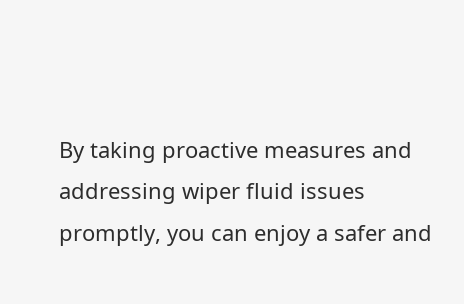By taking proactive measures and addressing wiper fluid issues promptly, you can enjoy a safer and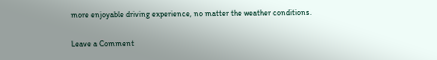more enjoyable driving experience, no matter the weather conditions.

Leave a Comment